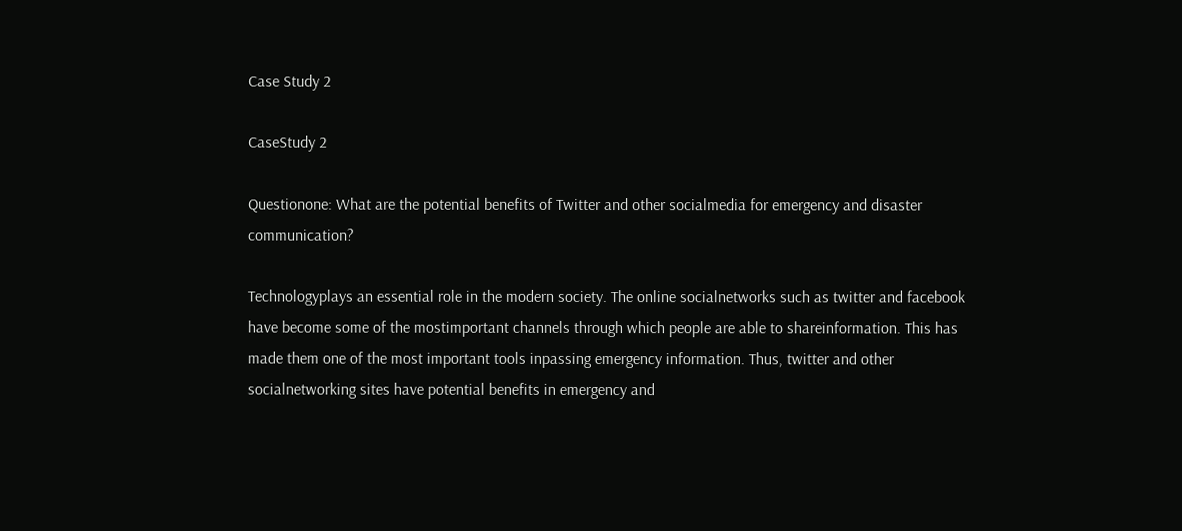Case Study 2

CaseStudy 2

Questionone: What are the potential benefits of Twitter and other socialmedia for emergency and disaster communication?

Technologyplays an essential role in the modern society. The online socialnetworks such as twitter and facebook have become some of the mostimportant channels through which people are able to shareinformation. This has made them one of the most important tools inpassing emergency information. Thus, twitter and other socialnetworking sites have potential benefits in emergency and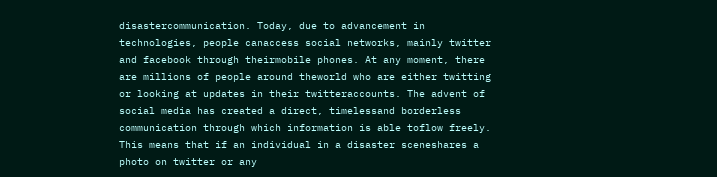disastercommunication. Today, due to advancement in technologies, people canaccess social networks, mainly twitter and facebook through theirmobile phones. At any moment, there are millions of people around theworld who are either twitting or looking at updates in their twitteraccounts. The advent of social media has created a direct, timelessand borderless communication through which information is able toflow freely. This means that if an individual in a disaster sceneshares a photo on twitter or any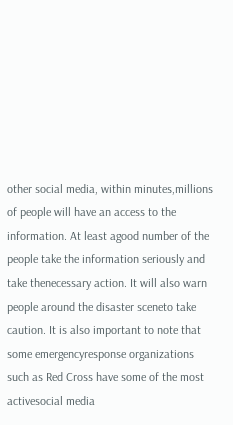other social media, within minutes,millions of people will have an access to the information. At least agood number of the people take the information seriously and take thenecessary action. It will also warn people around the disaster sceneto take caution. It is also important to note that some emergencyresponse organizations such as Red Cross have some of the most activesocial media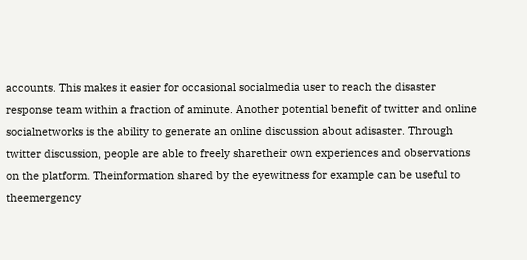accounts. This makes it easier for occasional socialmedia user to reach the disaster response team within a fraction of aminute. Another potential benefit of twitter and online socialnetworks is the ability to generate an online discussion about adisaster. Through twitter discussion, people are able to freely sharetheir own experiences and observations on the platform. Theinformation shared by the eyewitness for example can be useful to theemergency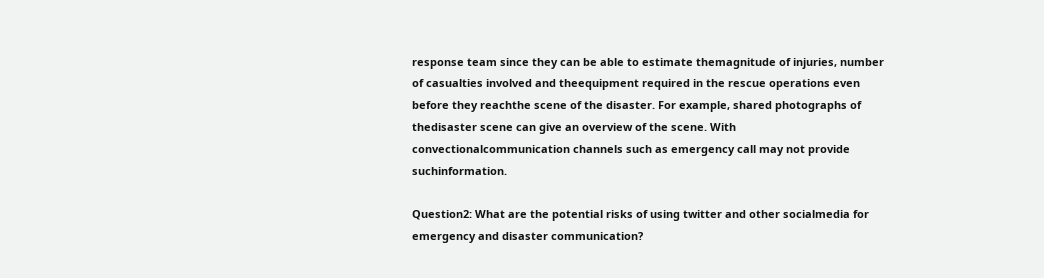response team since they can be able to estimate themagnitude of injuries, number of casualties involved and theequipment required in the rescue operations even before they reachthe scene of the disaster. For example, shared photographs of thedisaster scene can give an overview of the scene. With convectionalcommunication channels such as emergency call may not provide suchinformation.

Question2: What are the potential risks of using twitter and other socialmedia for emergency and disaster communication?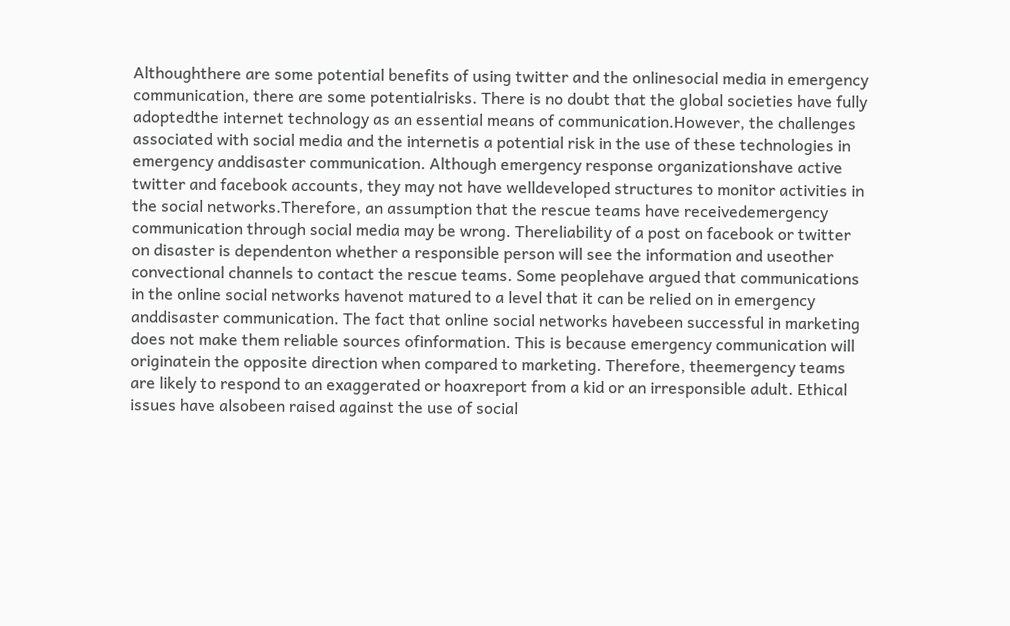Althoughthere are some potential benefits of using twitter and the onlinesocial media in emergency communication, there are some potentialrisks. There is no doubt that the global societies have fully adoptedthe internet technology as an essential means of communication.However, the challenges associated with social media and the internetis a potential risk in the use of these technologies in emergency anddisaster communication. Although emergency response organizationshave active twitter and facebook accounts, they may not have welldeveloped structures to monitor activities in the social networks.Therefore, an assumption that the rescue teams have receivedemergency communication through social media may be wrong. Thereliability of a post on facebook or twitter on disaster is dependenton whether a responsible person will see the information and useother convectional channels to contact the rescue teams. Some peoplehave argued that communications in the online social networks havenot matured to a level that it can be relied on in emergency anddisaster communication. The fact that online social networks havebeen successful in marketing does not make them reliable sources ofinformation. This is because emergency communication will originatein the opposite direction when compared to marketing. Therefore, theemergency teams are likely to respond to an exaggerated or hoaxreport from a kid or an irresponsible adult. Ethical issues have alsobeen raised against the use of social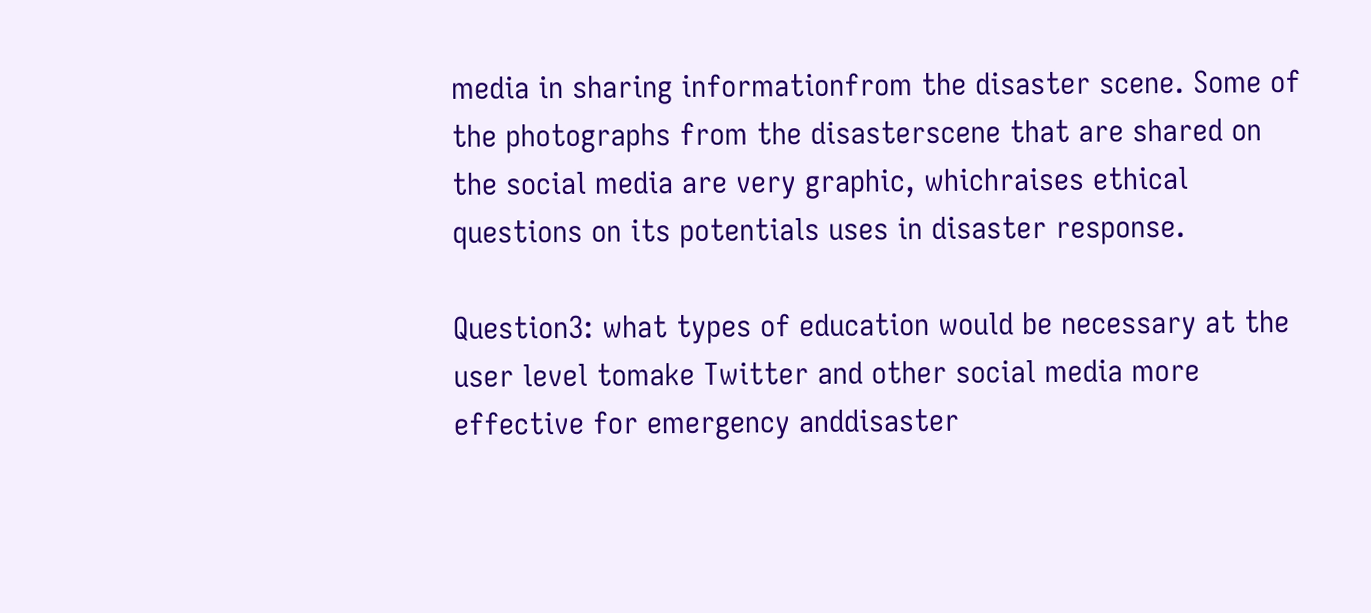media in sharing informationfrom the disaster scene. Some of the photographs from the disasterscene that are shared on the social media are very graphic, whichraises ethical questions on its potentials uses in disaster response.

Question3: what types of education would be necessary at the user level tomake Twitter and other social media more effective for emergency anddisaster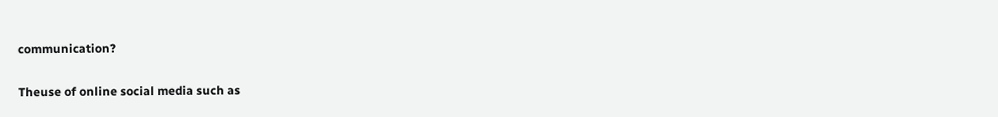communication?

Theuse of online social media such as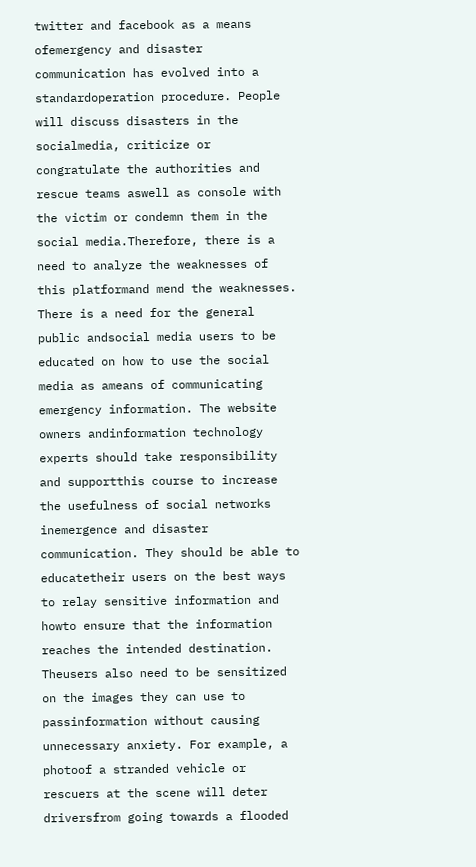twitter and facebook as a means ofemergency and disaster communication has evolved into a standardoperation procedure. People will discuss disasters in the socialmedia, criticize or congratulate the authorities and rescue teams aswell as console with the victim or condemn them in the social media.Therefore, there is a need to analyze the weaknesses of this platformand mend the weaknesses. There is a need for the general public andsocial media users to be educated on how to use the social media as ameans of communicating emergency information. The website owners andinformation technology experts should take responsibility and supportthis course to increase the usefulness of social networks inemergence and disaster communication. They should be able to educatetheir users on the best ways to relay sensitive information and howto ensure that the information reaches the intended destination. Theusers also need to be sensitized on the images they can use to passinformation without causing unnecessary anxiety. For example, a photoof a stranded vehicle or rescuers at the scene will deter driversfrom going towards a flooded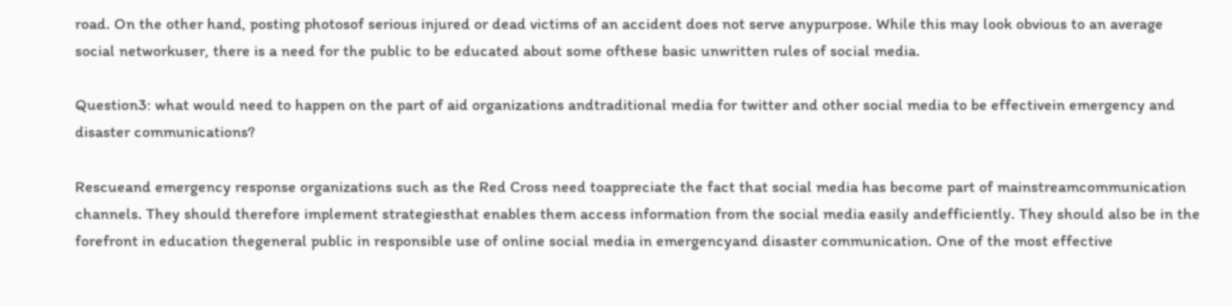road. On the other hand, posting photosof serious injured or dead victims of an accident does not serve anypurpose. While this may look obvious to an average social networkuser, there is a need for the public to be educated about some ofthese basic unwritten rules of social media.

Question3: what would need to happen on the part of aid organizations andtraditional media for twitter and other social media to be effectivein emergency and disaster communications?

Rescueand emergency response organizations such as the Red Cross need toappreciate the fact that social media has become part of mainstreamcommunication channels. They should therefore implement strategiesthat enables them access information from the social media easily andefficiently. They should also be in the forefront in education thegeneral public in responsible use of online social media in emergencyand disaster communication. One of the most effective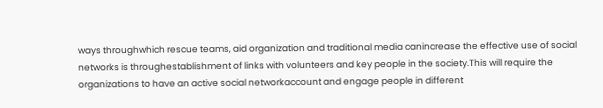ways throughwhich rescue teams, aid organization and traditional media canincrease the effective use of social networks is throughestablishment of links with volunteers and key people in the society.This will require the organizations to have an active social networkaccount and engage people in different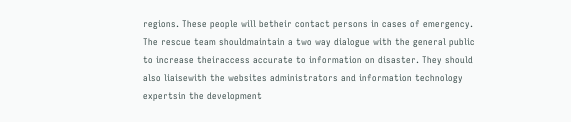regions. These people will betheir contact persons in cases of emergency. The rescue team shouldmaintain a two way dialogue with the general public to increase theiraccess accurate to information on disaster. They should also liaisewith the websites administrators and information technology expertsin the development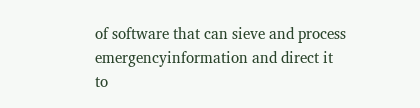of software that can sieve and process emergencyinformation and direct it to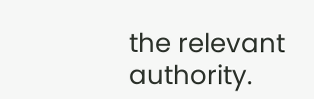the relevant authority.